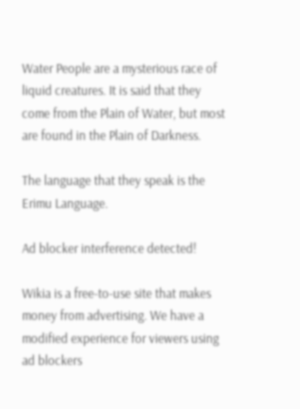Water People are a mysterious race of liquid creatures. It is said that they come from the Plain of Water, but most are found in the Plain of Darkness.

The language that they speak is the Erimu Language.

Ad blocker interference detected!

Wikia is a free-to-use site that makes money from advertising. We have a modified experience for viewers using ad blockers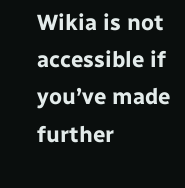Wikia is not accessible if you’ve made further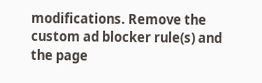modifications. Remove the custom ad blocker rule(s) and the page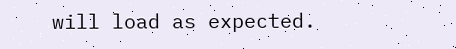will load as expected.